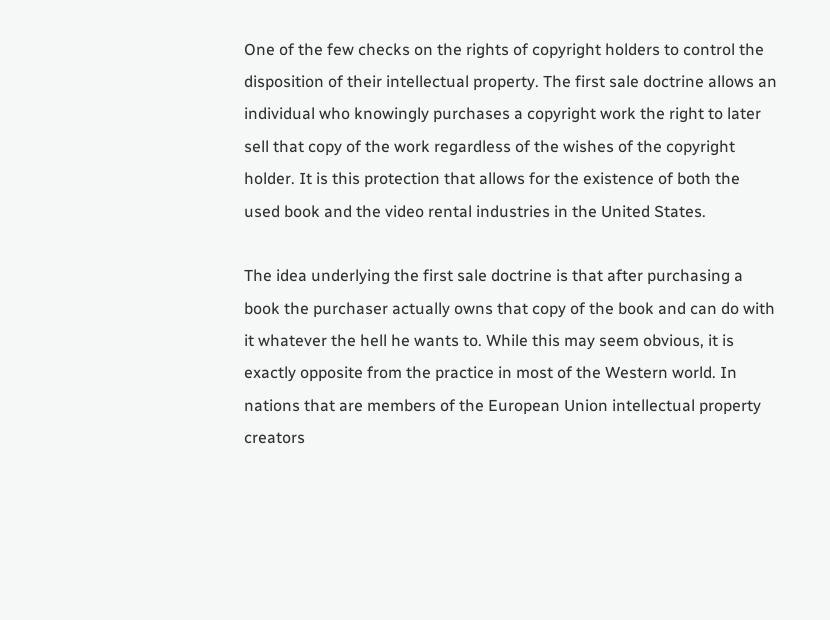One of the few checks on the rights of copyright holders to control the disposition of their intellectual property. The first sale doctrine allows an individual who knowingly purchases a copyright work the right to later sell that copy of the work regardless of the wishes of the copyright holder. It is this protection that allows for the existence of both the used book and the video rental industries in the United States.

The idea underlying the first sale doctrine is that after purchasing a book the purchaser actually owns that copy of the book and can do with it whatever the hell he wants to. While this may seem obvious, it is exactly opposite from the practice in most of the Western world. In nations that are members of the European Union intellectual property creators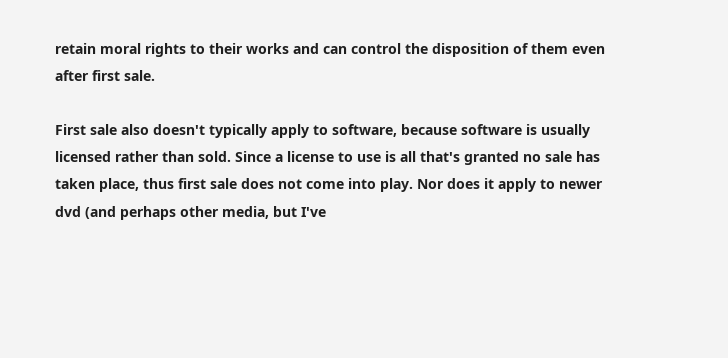retain moral rights to their works and can control the disposition of them even after first sale.

First sale also doesn't typically apply to software, because software is usually licensed rather than sold. Since a license to use is all that's granted no sale has taken place, thus first sale does not come into play. Nor does it apply to newer dvd (and perhaps other media, but I've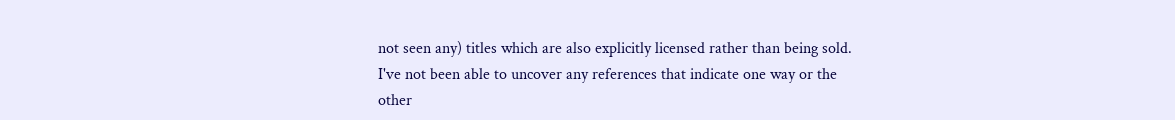not seen any) titles which are also explicitly licensed rather than being sold. I've not been able to uncover any references that indicate one way or the other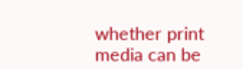whether print media can be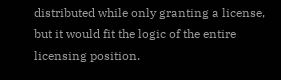distributed while only granting a license, but it would fit the logic of the entire licensing position.